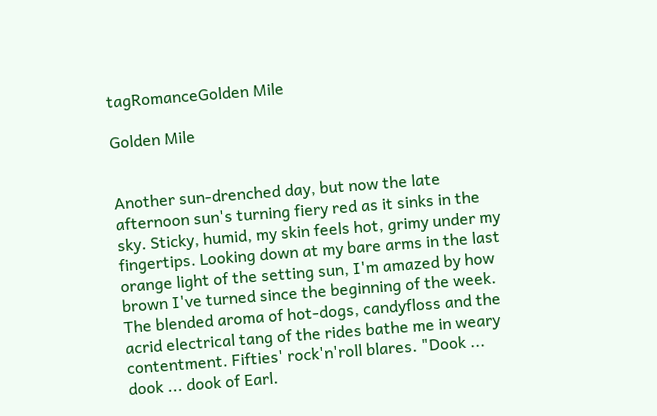tagRomanceGolden Mile

Golden Mile


Another sun-drenched day, but now the late afternoon sun's turning fiery red as it sinks in the sky. Sticky, humid, my skin feels hot, grimy under my fingertips. Looking down at my bare arms in the last orange light of the setting sun, I'm amazed by how brown I've turned since the beginning of the week. The blended aroma of hot-dogs, candyfloss and the acrid electrical tang of the rides bathe me in weary contentment. Fifties' rock'n'roll blares. "Dook ... dook ... dook of Earl.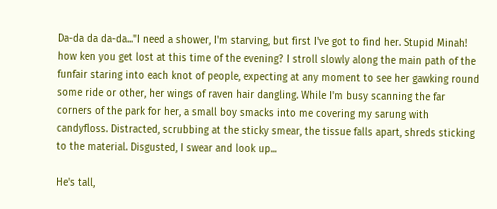Da-da da da-da..."I need a shower, I'm starving, but first I've got to find her. Stupid Minah! how ken you get lost at this time of the evening? I stroll slowly along the main path of the funfair staring into each knot of people, expecting at any moment to see her gawking round some ride or other, her wings of raven hair dangling. While I'm busy scanning the far corners of the park for her, a small boy smacks into me covering my sarung with candyfloss. Distracted, scrubbing at the sticky smear, the tissue falls apart, shreds sticking to the material. Disgusted, I swear and look up...

He's tall,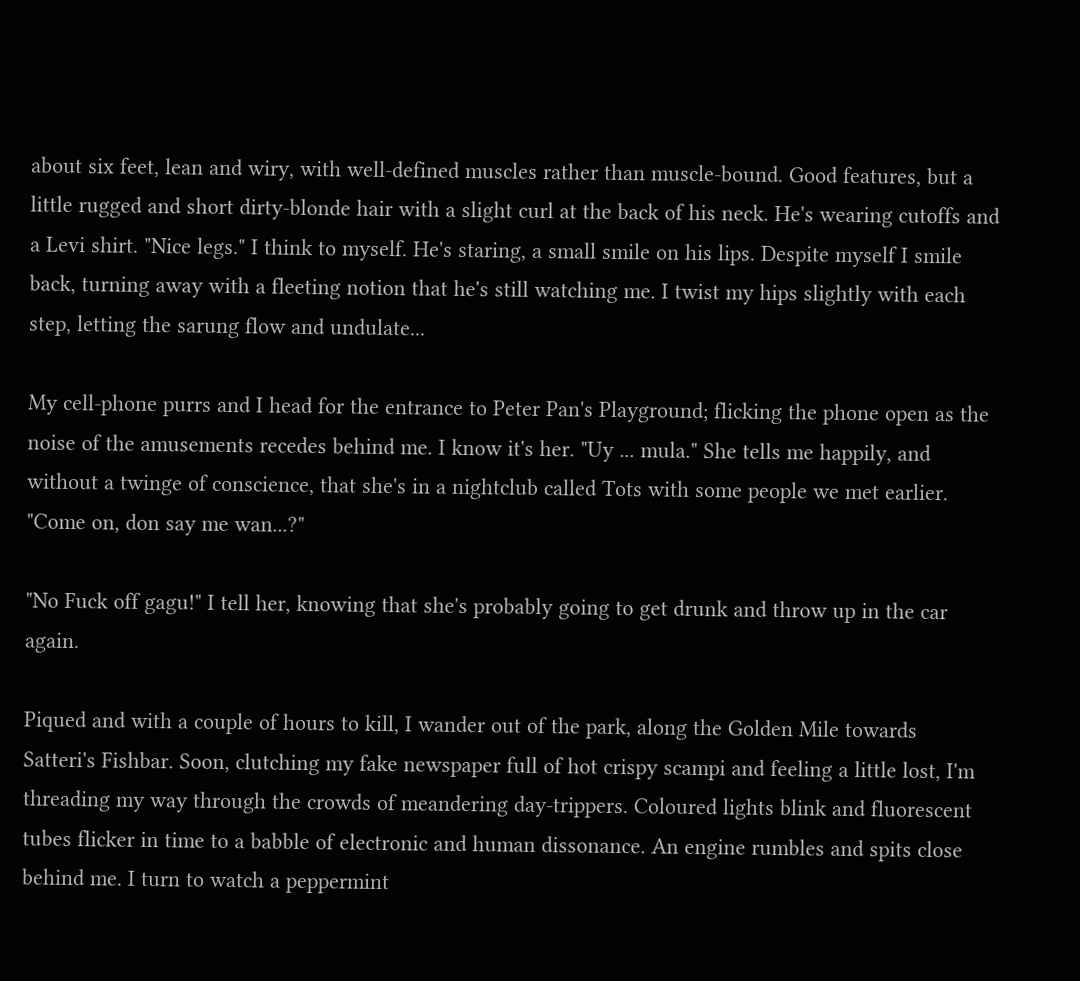about six feet, lean and wiry, with well-defined muscles rather than muscle-bound. Good features, but a little rugged and short dirty-blonde hair with a slight curl at the back of his neck. He's wearing cutoffs and a Levi shirt. "Nice legs." I think to myself. He's staring, a small smile on his lips. Despite myself I smile back, turning away with a fleeting notion that he's still watching me. I twist my hips slightly with each step, letting the sarung flow and undulate...

My cell-phone purrs and I head for the entrance to Peter Pan's Playground; flicking the phone open as the noise of the amusements recedes behind me. I know it's her. "Uy ... mula." She tells me happily, and without a twinge of conscience, that she's in a nightclub called Tots with some people we met earlier. "Come on, don say me wan...?"

"No Fuck off gagu!" I tell her, knowing that she's probably going to get drunk and throw up in the car again.

Piqued and with a couple of hours to kill, I wander out of the park, along the Golden Mile towards Satteri's Fishbar. Soon, clutching my fake newspaper full of hot crispy scampi and feeling a little lost, I'm threading my way through the crowds of meandering day-trippers. Coloured lights blink and fluorescent tubes flicker in time to a babble of electronic and human dissonance. An engine rumbles and spits close behind me. I turn to watch a peppermint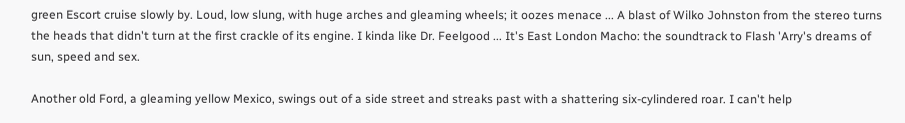green Escort cruise slowly by. Loud, low slung, with huge arches and gleaming wheels; it oozes menace ... A blast of Wilko Johnston from the stereo turns the heads that didn't turn at the first crackle of its engine. I kinda like Dr. Feelgood ... It's East London Macho: the soundtrack to Flash 'Arry's dreams of sun, speed and sex.

Another old Ford, a gleaming yellow Mexico, swings out of a side street and streaks past with a shattering six-cylindered roar. I can't help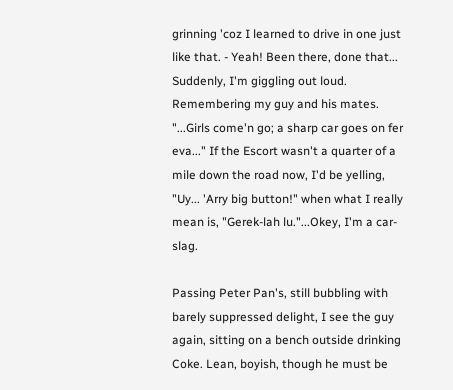grinning 'coz I learned to drive in one just like that. - Yeah! Been there, done that... Suddenly, I'm giggling out loud. Remembering my guy and his mates. "...Girls come'n go; a sharp car goes on fer eva..." If the Escort wasn't a quarter of a mile down the road now, I'd be yelling, "Uy... 'Arry big button!" when what I really mean is, "Gerek-lah lu."...Okey, I'm a car-slag.

Passing Peter Pan's, still bubbling with barely suppressed delight, I see the guy again, sitting on a bench outside drinking Coke. Lean, boyish, though he must be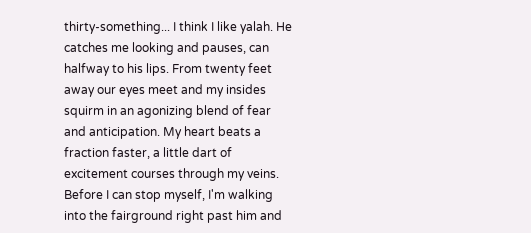thirty-something... I think I like yalah. He catches me looking and pauses, can halfway to his lips. From twenty feet away our eyes meet and my insides squirm in an agonizing blend of fear and anticipation. My heart beats a fraction faster, a little dart of excitement courses through my veins. Before I can stop myself, I'm walking into the fairground right past him and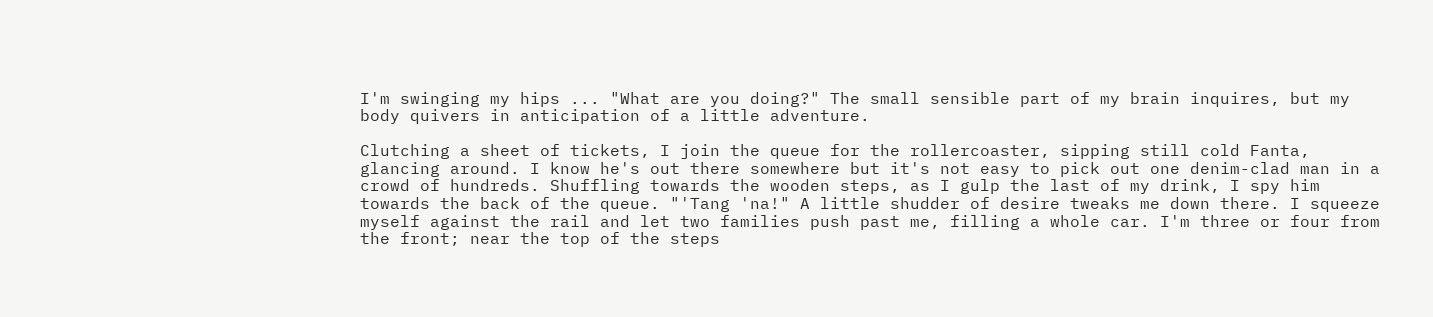I'm swinging my hips ... "What are you doing?" The small sensible part of my brain inquires, but my body quivers in anticipation of a little adventure.

Clutching a sheet of tickets, I join the queue for the rollercoaster, sipping still cold Fanta, glancing around. I know he's out there somewhere but it's not easy to pick out one denim-clad man in a crowd of hundreds. Shuffling towards the wooden steps, as I gulp the last of my drink, I spy him towards the back of the queue. "'Tang 'na!" A little shudder of desire tweaks me down there. I squeeze myself against the rail and let two families push past me, filling a whole car. I'm three or four from the front; near the top of the steps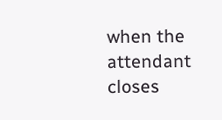when the attendant closes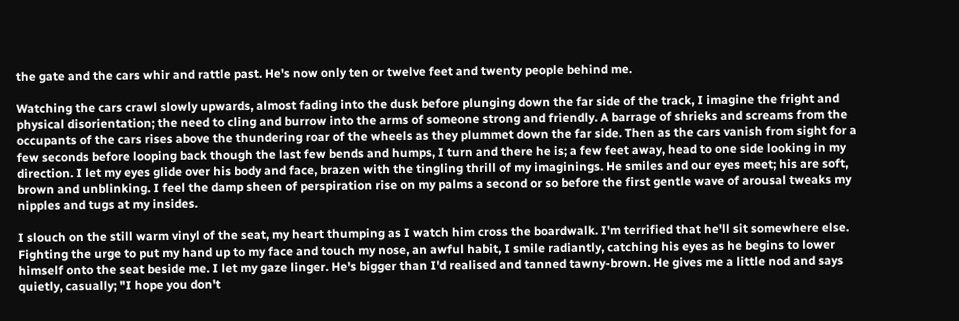the gate and the cars whir and rattle past. He's now only ten or twelve feet and twenty people behind me.

Watching the cars crawl slowly upwards, almost fading into the dusk before plunging down the far side of the track, I imagine the fright and physical disorientation; the need to cling and burrow into the arms of someone strong and friendly. A barrage of shrieks and screams from the occupants of the cars rises above the thundering roar of the wheels as they plummet down the far side. Then as the cars vanish from sight for a few seconds before looping back though the last few bends and humps, I turn and there he is; a few feet away, head to one side looking in my direction. I let my eyes glide over his body and face, brazen with the tingling thrill of my imaginings. He smiles and our eyes meet; his are soft, brown and unblinking. I feel the damp sheen of perspiration rise on my palms a second or so before the first gentle wave of arousal tweaks my nipples and tugs at my insides.

I slouch on the still warm vinyl of the seat, my heart thumping as I watch him cross the boardwalk. I'm terrified that he'll sit somewhere else. Fighting the urge to put my hand up to my face and touch my nose, an awful habit, I smile radiantly, catching his eyes as he begins to lower himself onto the seat beside me. I let my gaze linger. He's bigger than I'd realised and tanned tawny-brown. He gives me a little nod and says quietly, casually; "I hope you don't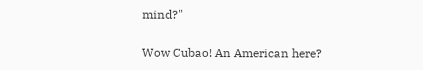mind?"

Wow Cubao! An American here?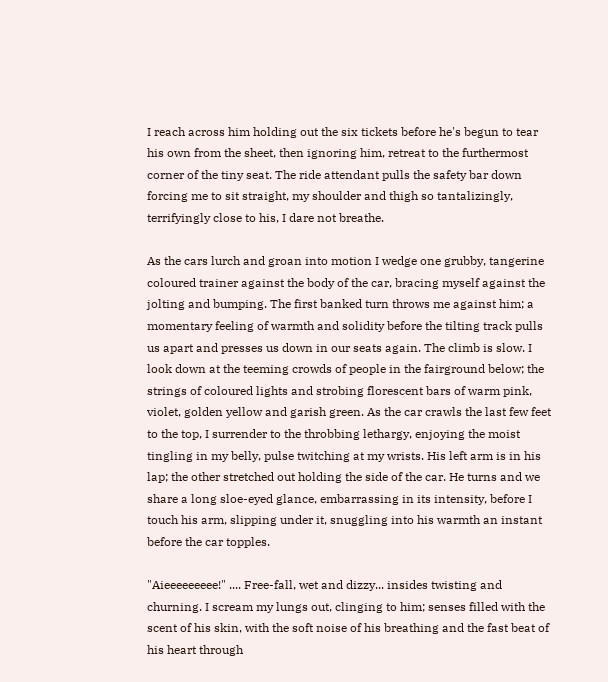I reach across him holding out the six tickets before he's begun to tear his own from the sheet, then ignoring him, retreat to the furthermost corner of the tiny seat. The ride attendant pulls the safety bar down forcing me to sit straight, my shoulder and thigh so tantalizingly, terrifyingly close to his, I dare not breathe.

As the cars lurch and groan into motion I wedge one grubby, tangerine coloured trainer against the body of the car, bracing myself against the jolting and bumping. The first banked turn throws me against him; a momentary feeling of warmth and solidity before the tilting track pulls us apart and presses us down in our seats again. The climb is slow. I look down at the teeming crowds of people in the fairground below; the strings of coloured lights and strobing florescent bars of warm pink, violet, golden yellow and garish green. As the car crawls the last few feet to the top, I surrender to the throbbing lethargy, enjoying the moist tingling in my belly, pulse twitching at my wrists. His left arm is in his lap; the other stretched out holding the side of the car. He turns and we share a long sloe-eyed glance, embarrassing in its intensity, before I touch his arm, slipping under it, snuggling into his warmth an instant before the car topples.

"Aieeeeeeeee!" .... Free-fall, wet and dizzy... insides twisting and churning. I scream my lungs out, clinging to him; senses filled with the scent of his skin, with the soft noise of his breathing and the fast beat of his heart through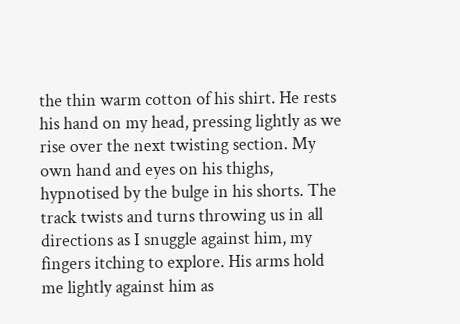the thin warm cotton of his shirt. He rests his hand on my head, pressing lightly as we rise over the next twisting section. My own hand and eyes on his thighs, hypnotised by the bulge in his shorts. The track twists and turns throwing us in all directions as I snuggle against him, my fingers itching to explore. His arms hold me lightly against him as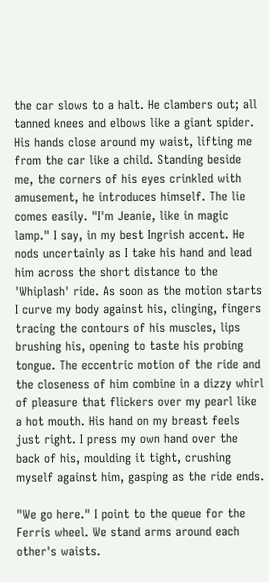the car slows to a halt. He clambers out; all tanned knees and elbows like a giant spider. His hands close around my waist, lifting me from the car like a child. Standing beside me, the corners of his eyes crinkled with amusement, he introduces himself. The lie comes easily. "I'm Jeanie, like in magic lamp." I say, in my best Ingrish accent. He nods uncertainly as I take his hand and lead him across the short distance to the 'Whiplash' ride. As soon as the motion starts I curve my body against his, clinging, fingers tracing the contours of his muscles, lips brushing his, opening to taste his probing tongue. The eccentric motion of the ride and the closeness of him combine in a dizzy whirl of pleasure that flickers over my pearl like a hot mouth. His hand on my breast feels just right. I press my own hand over the back of his, moulding it tight, crushing myself against him, gasping as the ride ends.

"We go here." I point to the queue for the Ferris wheel. We stand arms around each other's waists.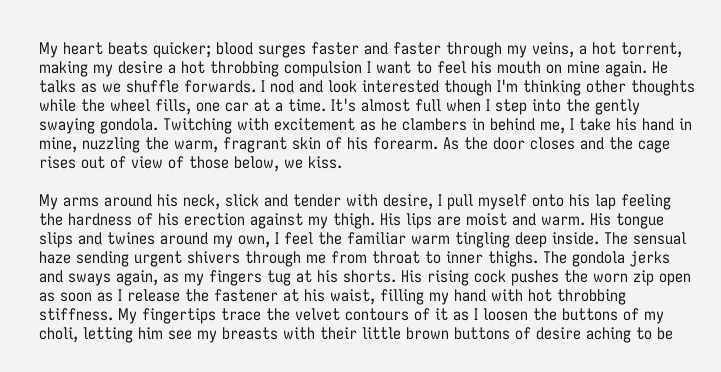My heart beats quicker; blood surges faster and faster through my veins, a hot torrent, making my desire a hot throbbing compulsion I want to feel his mouth on mine again. He talks as we shuffle forwards. I nod and look interested though I'm thinking other thoughts while the wheel fills, one car at a time. It's almost full when I step into the gently swaying gondola. Twitching with excitement as he clambers in behind me, I take his hand in mine, nuzzling the warm, fragrant skin of his forearm. As the door closes and the cage rises out of view of those below, we kiss.

My arms around his neck, slick and tender with desire, I pull myself onto his lap feeling the hardness of his erection against my thigh. His lips are moist and warm. His tongue slips and twines around my own, I feel the familiar warm tingling deep inside. The sensual haze sending urgent shivers through me from throat to inner thighs. The gondola jerks and sways again, as my fingers tug at his shorts. His rising cock pushes the worn zip open as soon as I release the fastener at his waist, filling my hand with hot throbbing stiffness. My fingertips trace the velvet contours of it as I loosen the buttons of my choli, letting him see my breasts with their little brown buttons of desire aching to be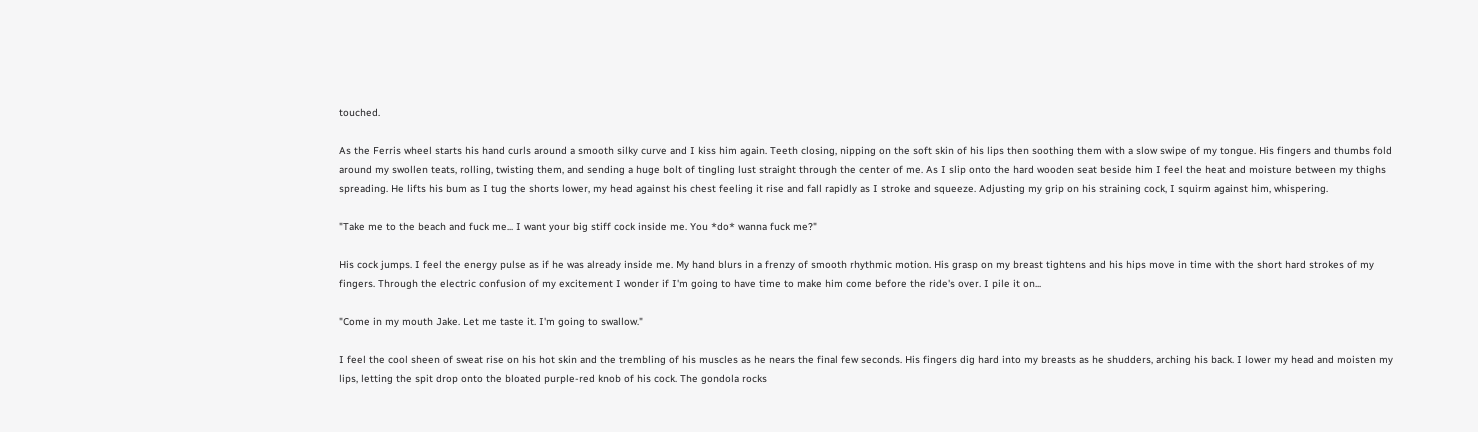touched.

As the Ferris wheel starts his hand curls around a smooth silky curve and I kiss him again. Teeth closing, nipping on the soft skin of his lips then soothing them with a slow swipe of my tongue. His fingers and thumbs fold around my swollen teats, rolling, twisting them, and sending a huge bolt of tingling lust straight through the center of me. As I slip onto the hard wooden seat beside him I feel the heat and moisture between my thighs spreading. He lifts his bum as I tug the shorts lower, my head against his chest feeling it rise and fall rapidly as I stroke and squeeze. Adjusting my grip on his straining cock, I squirm against him, whispering.

"Take me to the beach and fuck me... I want your big stiff cock inside me. You *do* wanna fuck me?"

His cock jumps. I feel the energy pulse as if he was already inside me. My hand blurs in a frenzy of smooth rhythmic motion. His grasp on my breast tightens and his hips move in time with the short hard strokes of my fingers. Through the electric confusion of my excitement I wonder if I'm going to have time to make him come before the ride's over. I pile it on...

"Come in my mouth Jake. Let me taste it. I'm going to swallow."

I feel the cool sheen of sweat rise on his hot skin and the trembling of his muscles as he nears the final few seconds. His fingers dig hard into my breasts as he shudders, arching his back. I lower my head and moisten my lips, letting the spit drop onto the bloated purple-red knob of his cock. The gondola rocks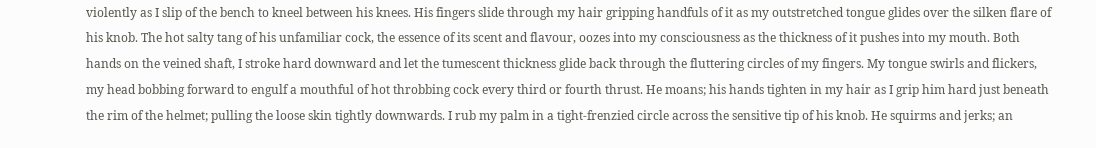violently as I slip of the bench to kneel between his knees. His fingers slide through my hair gripping handfuls of it as my outstretched tongue glides over the silken flare of his knob. The hot salty tang of his unfamiliar cock, the essence of its scent and flavour, oozes into my consciousness as the thickness of it pushes into my mouth. Both hands on the veined shaft, I stroke hard downward and let the tumescent thickness glide back through the fluttering circles of my fingers. My tongue swirls and flickers, my head bobbing forward to engulf a mouthful of hot throbbing cock every third or fourth thrust. He moans; his hands tighten in my hair as I grip him hard just beneath the rim of the helmet; pulling the loose skin tightly downwards. I rub my palm in a tight-frenzied circle across the sensitive tip of his knob. He squirms and jerks; an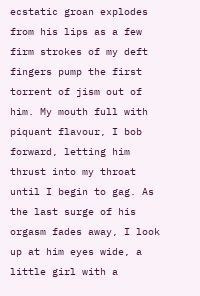ecstatic groan explodes from his lips as a few firm strokes of my deft fingers pump the first torrent of jism out of him. My mouth full with piquant flavour, I bob forward, letting him thrust into my throat until I begin to gag. As the last surge of his orgasm fades away, I look up at him eyes wide, a little girl with a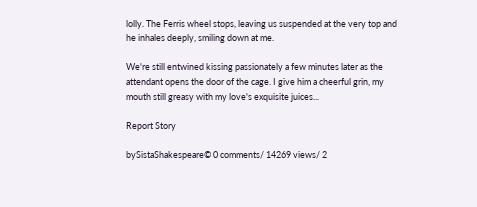lolly. The Ferris wheel stops, leaving us suspended at the very top and he inhales deeply, smiling down at me.

We're still entwined kissing passionately a few minutes later as the attendant opens the door of the cage. I give him a cheerful grin, my mouth still greasy with my love's exquisite juices...

Report Story

bySistaShakespeare© 0 comments/ 14269 views/ 2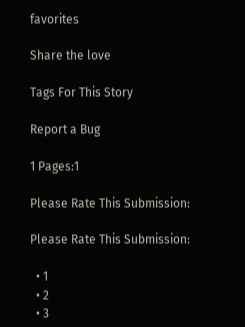favorites

Share the love

Tags For This Story

Report a Bug

1 Pages:1

Please Rate This Submission:

Please Rate This Submission:

  • 1
  • 2
  • 3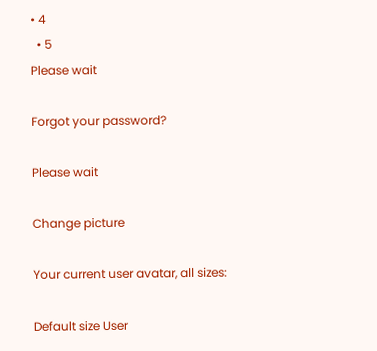• 4
  • 5
Please wait

Forgot your password?

Please wait

Change picture

Your current user avatar, all sizes:

Default size User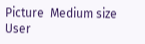Picture  Medium size User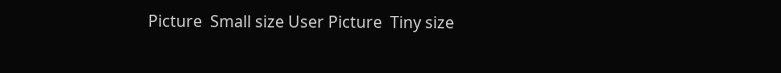Picture  Small size User Picture  Tiny size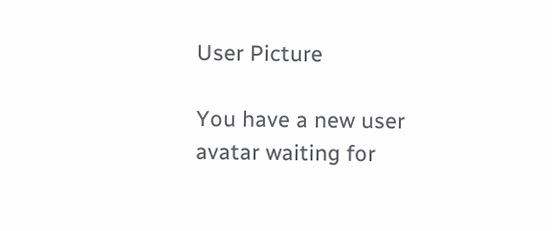User Picture

You have a new user avatar waiting for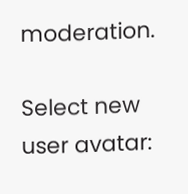moderation.

Select new user avatar: